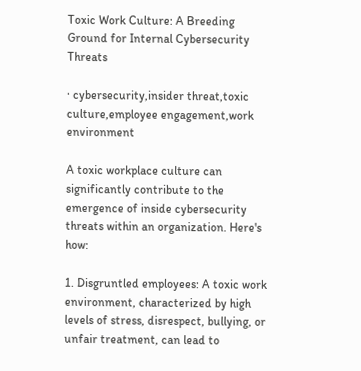Toxic Work Culture: A Breeding Ground for Internal Cybersecurity Threats

· cybersecurity,insider threat,toxic culture,employee engagement,work environment

A toxic workplace culture can significantly contribute to the emergence of inside cybersecurity threats within an organization. Here's how:

1. Disgruntled employees: A toxic work environment, characterized by high levels of stress, disrespect, bullying, or unfair treatment, can lead to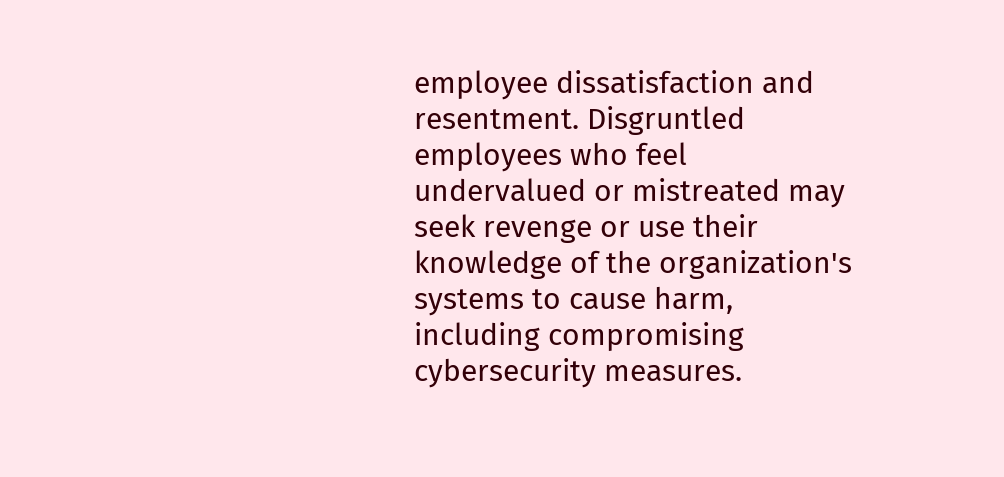employee dissatisfaction and resentment. Disgruntled
employees who feel undervalued or mistreated may seek revenge or use their knowledge of the organization's systems to cause harm, including compromising cybersecurity measures.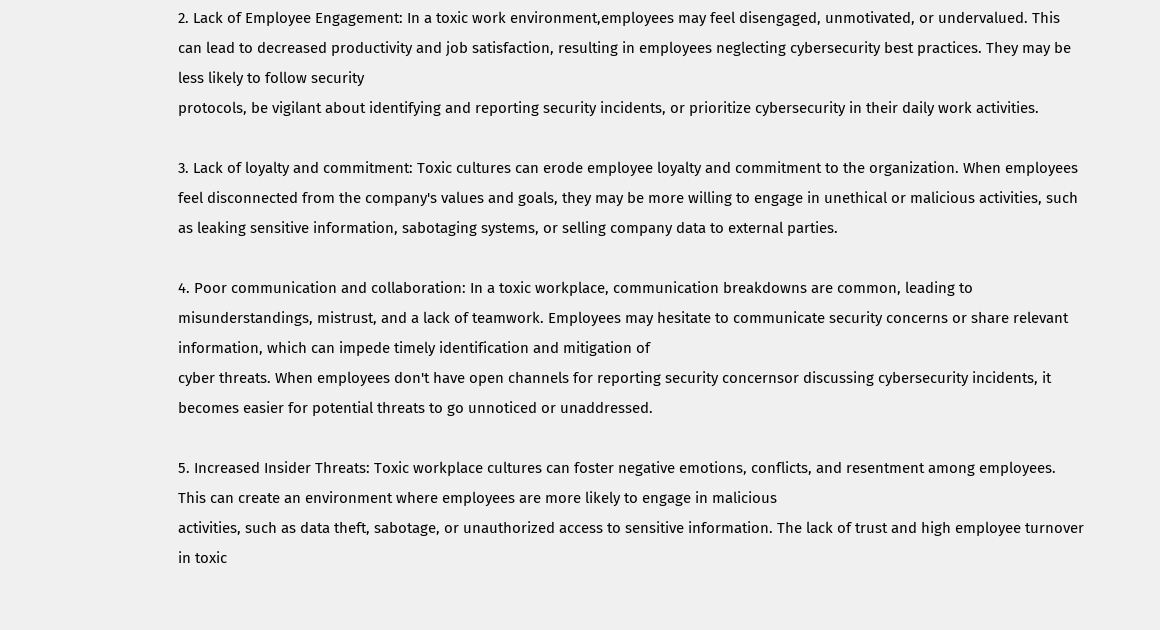2. Lack of Employee Engagement: In a toxic work environment,employees may feel disengaged, unmotivated, or undervalued. This can lead to decreased productivity and job satisfaction, resulting in employees neglecting cybersecurity best practices. They may be less likely to follow security
protocols, be vigilant about identifying and reporting security incidents, or prioritize cybersecurity in their daily work activities.

3. Lack of loyalty and commitment: Toxic cultures can erode employee loyalty and commitment to the organization. When employees feel disconnected from the company's values and goals, they may be more willing to engage in unethical or malicious activities, such as leaking sensitive information, sabotaging systems, or selling company data to external parties.

4. Poor communication and collaboration: In a toxic workplace, communication breakdowns are common, leading to misunderstandings, mistrust, and a lack of teamwork. Employees may hesitate to communicate security concerns or share relevant information, which can impede timely identification and mitigation of
cyber threats. When employees don't have open channels for reporting security concernsor discussing cybersecurity incidents, it becomes easier for potential threats to go unnoticed or unaddressed.

5. Increased Insider Threats: Toxic workplace cultures can foster negative emotions, conflicts, and resentment among employees. This can create an environment where employees are more likely to engage in malicious
activities, such as data theft, sabotage, or unauthorized access to sensitive information. The lack of trust and high employee turnover in toxic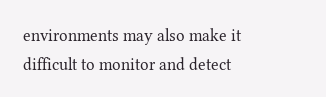environments may also make it difficult to monitor and detect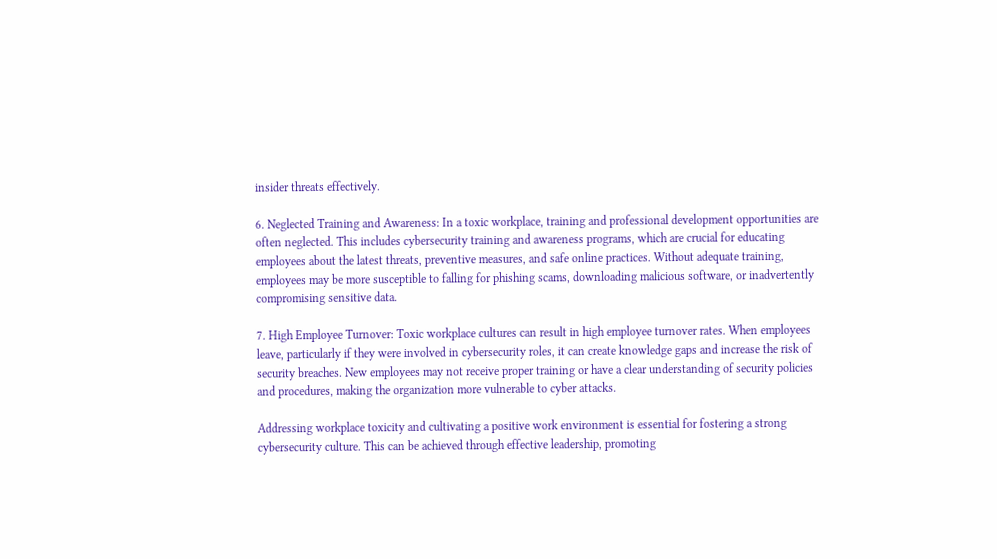insider threats effectively.

6. Neglected Training and Awareness: In a toxic workplace, training and professional development opportunities are often neglected. This includes cybersecurity training and awareness programs, which are crucial for educating employees about the latest threats, preventive measures, and safe online practices. Without adequate training, employees may be more susceptible to falling for phishing scams, downloading malicious software, or inadvertently compromising sensitive data.

7. High Employee Turnover: Toxic workplace cultures can result in high employee turnover rates. When employees leave, particularly if they were involved in cybersecurity roles, it can create knowledge gaps and increase the risk of security breaches. New employees may not receive proper training or have a clear understanding of security policies and procedures, making the organization more vulnerable to cyber attacks.

Addressing workplace toxicity and cultivating a positive work environment is essential for fostering a strong
cybersecurity culture. This can be achieved through effective leadership, promoting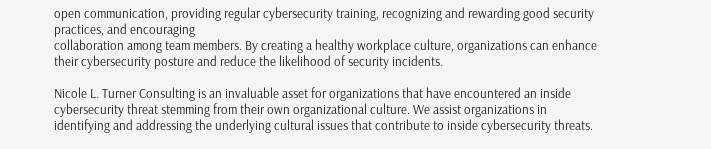open communication, providing regular cybersecurity training, recognizing and rewarding good security practices, and encouraging
collaboration among team members. By creating a healthy workplace culture, organizations can enhance their cybersecurity posture and reduce the likelihood of security incidents.

Nicole L. Turner Consulting is an invaluable asset for organizations that have encountered an inside
cybersecurity threat stemming from their own organizational culture. We assist organizations in identifying and addressing the underlying cultural issues that contribute to inside cybersecurity threats.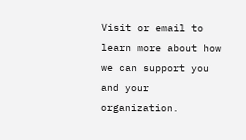Visit or email to learn more about how we can support you and your organization.